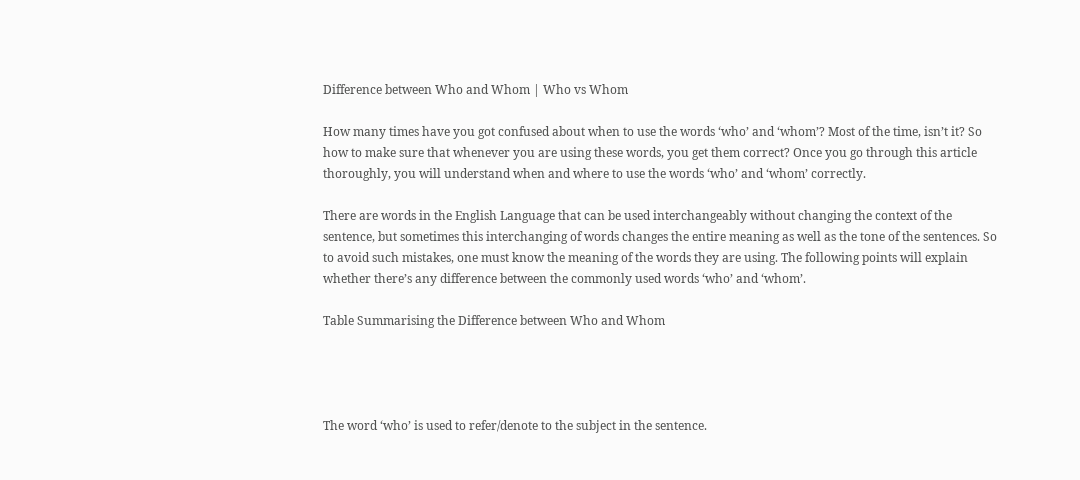Difference between Who and Whom | Who vs Whom

How many times have you got confused about when to use the words ‘who’ and ‘whom’? Most of the time, isn’t it? So how to make sure that whenever you are using these words, you get them correct? Once you go through this article thoroughly, you will understand when and where to use the words ‘who’ and ‘whom’ correctly.

There are words in the English Language that can be used interchangeably without changing the context of the sentence, but sometimes this interchanging of words changes the entire meaning as well as the tone of the sentences. So to avoid such mistakes, one must know the meaning of the words they are using. The following points will explain whether there’s any difference between the commonly used words ‘who’ and ‘whom’.

Table Summarising the Difference between Who and Whom




The word ‘who’ is used to refer/denote to the subject in the sentence.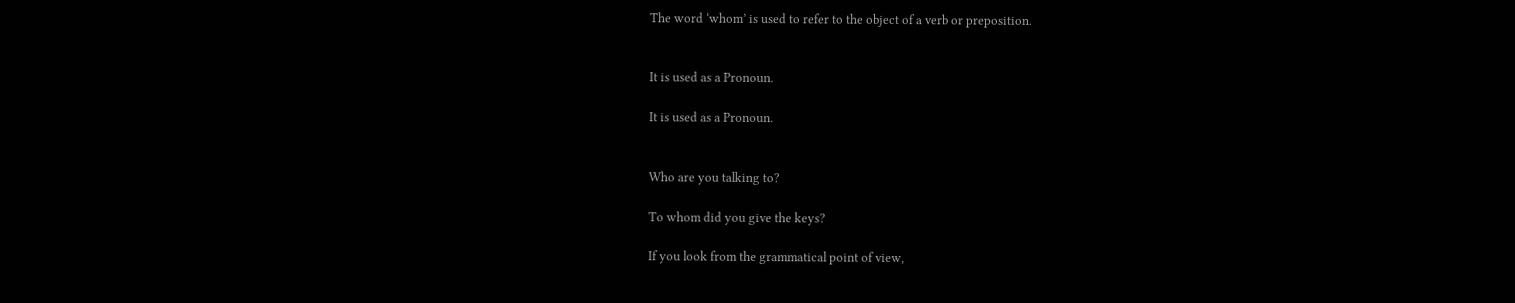The word ‘whom’ is used to refer to the object of a verb or preposition.


It is used as a Pronoun.

It is used as a Pronoun.


Who are you talking to?

To whom did you give the keys?

If you look from the grammatical point of view,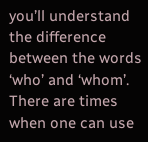you’ll understand the difference between the words ‘who’ and ‘whom’. There are times when one can use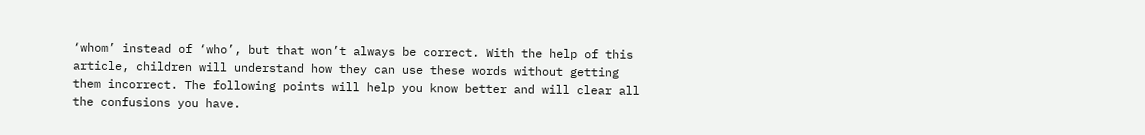‘whom’ instead of ‘who’, but that won’t always be correct. With the help of this article, children will understand how they can use these words without getting them incorrect. The following points will help you know better and will clear all the confusions you have.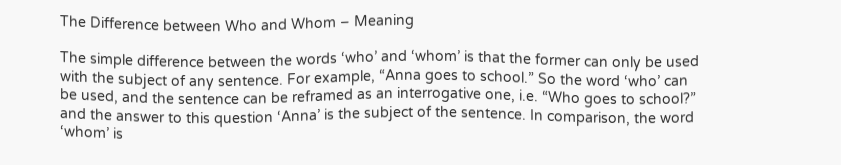The Difference between Who and Whom – Meaning

The simple difference between the words ‘who’ and ‘whom’ is that the former can only be used with the subject of any sentence. For example, “Anna goes to school.” So the word ‘who’ can be used, and the sentence can be reframed as an interrogative one, i.e. “Who goes to school?” and the answer to this question ‘Anna’ is the subject of the sentence. In comparison, the word ‘whom’ is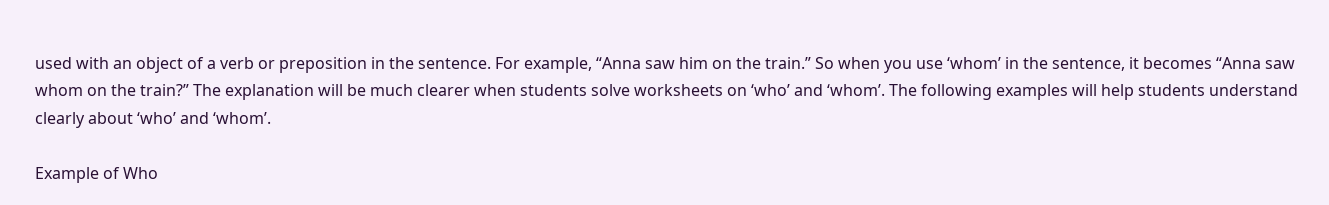used with an object of a verb or preposition in the sentence. For example, “Anna saw him on the train.” So when you use ‘whom’ in the sentence, it becomes “Anna saw whom on the train?” The explanation will be much clearer when students solve worksheets on ‘who’ and ‘whom’. The following examples will help students understand clearly about ‘who’ and ‘whom’.

Example of Who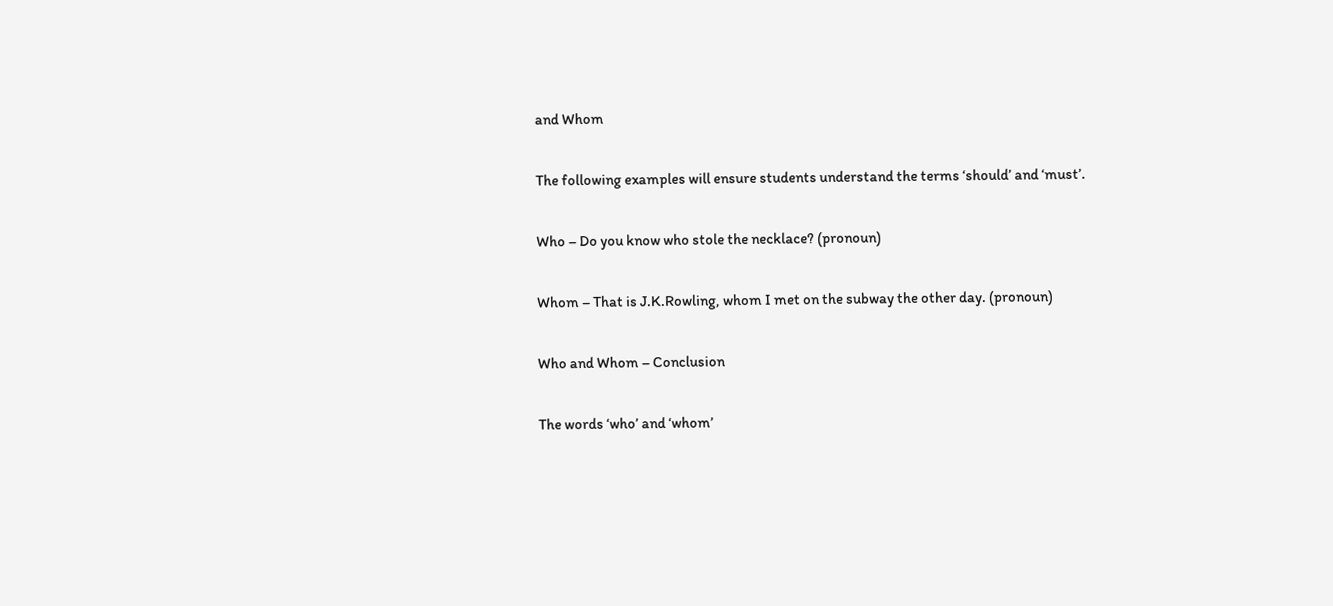and Whom

The following examples will ensure students understand the terms ‘should’ and ‘must’.

Who – Do you know who stole the necklace? (pronoun)

Whom – That is J.K.Rowling, whom I met on the subway the other day. (pronoun)

Who and Whom – Conclusion

The words ‘who’ and ‘whom’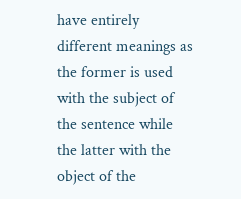have entirely different meanings as the former is used with the subject of the sentence while the latter with the object of the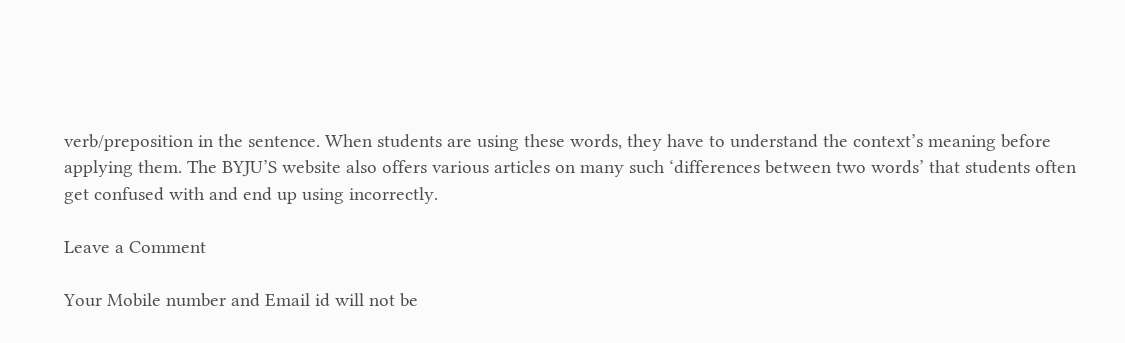verb/preposition in the sentence. When students are using these words, they have to understand the context’s meaning before applying them. The BYJU’S website also offers various articles on many such ‘differences between two words’ that students often get confused with and end up using incorrectly.

Leave a Comment

Your Mobile number and Email id will not be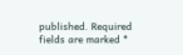published. Required fields are marked *